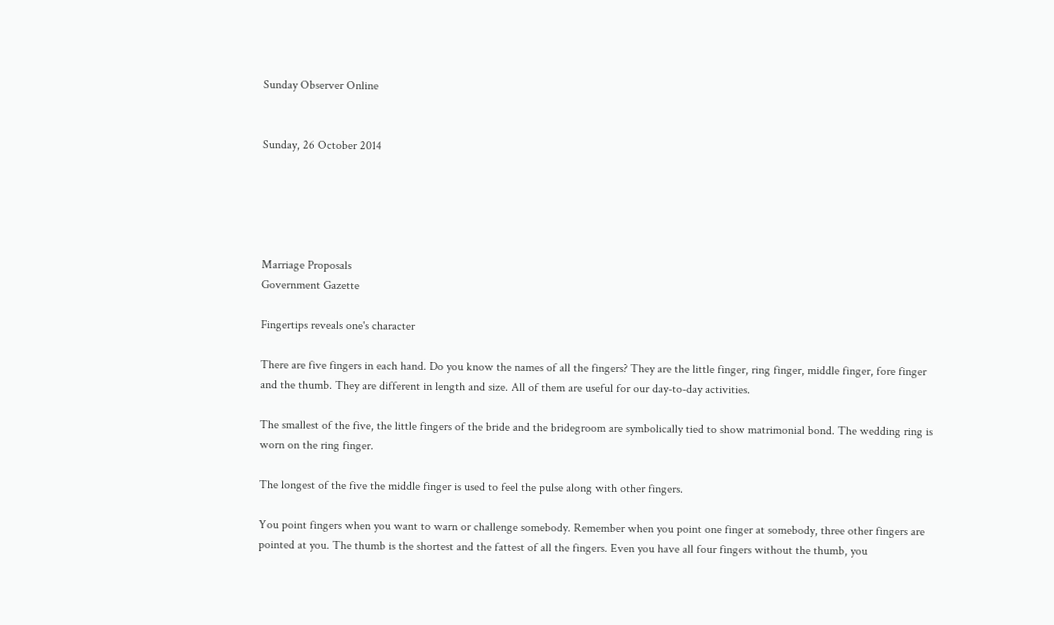Sunday Observer Online


Sunday, 26 October 2014





Marriage Proposals
Government Gazette

Fingertips reveals one's character

There are five fingers in each hand. Do you know the names of all the fingers? They are the little finger, ring finger, middle finger, fore finger and the thumb. They are different in length and size. All of them are useful for our day-to-day activities.

The smallest of the five, the little fingers of the bride and the bridegroom are symbolically tied to show matrimonial bond. The wedding ring is worn on the ring finger.

The longest of the five the middle finger is used to feel the pulse along with other fingers.

You point fingers when you want to warn or challenge somebody. Remember when you point one finger at somebody, three other fingers are pointed at you. The thumb is the shortest and the fattest of all the fingers. Even you have all four fingers without the thumb, you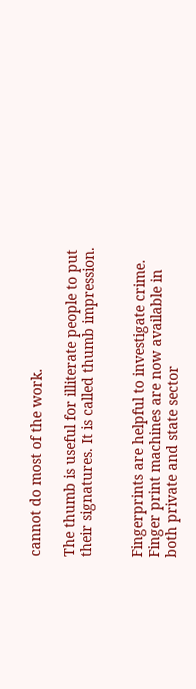cannot do most of the work.

The thumb is useful for illiterate people to put their signatures. It is called thumb impression.


Fingerprints are helpful to investigate crime. Finger print machines are now available in both private and state sector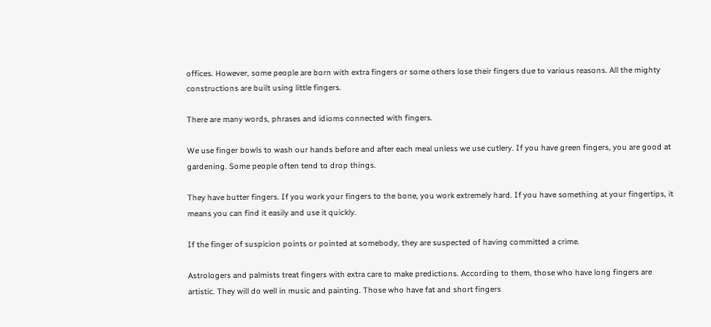offices. However, some people are born with extra fingers or some others lose their fingers due to various reasons. All the mighty constructions are built using little fingers.

There are many words, phrases and idioms connected with fingers.

We use finger bowls to wash our hands before and after each meal unless we use cutlery. If you have green fingers, you are good at gardening. Some people often tend to drop things.

They have butter fingers. If you work your fingers to the bone, you work extremely hard. If you have something at your fingertips, it means you can find it easily and use it quickly.

If the finger of suspicion points or pointed at somebody, they are suspected of having committed a crime.

Astrologers and palmists treat fingers with extra care to make predictions. According to them, those who have long fingers are artistic. They will do well in music and painting. Those who have fat and short fingers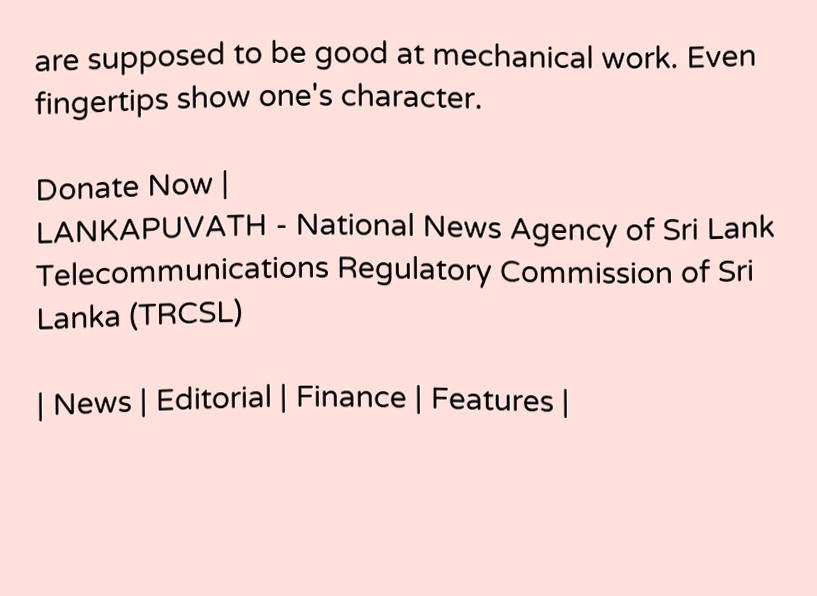are supposed to be good at mechanical work. Even fingertips show one's character.

Donate Now |
LANKAPUVATH - National News Agency of Sri Lank
Telecommunications Regulatory Commission of Sri Lanka (TRCSL)

| News | Editorial | Finance | Features |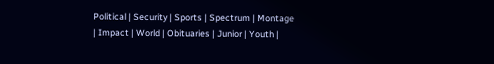Political | Security | Sports | Spectrum | Montage | Impact | World | Obituaries | Junior | Youth |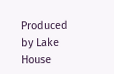Produced by Lake House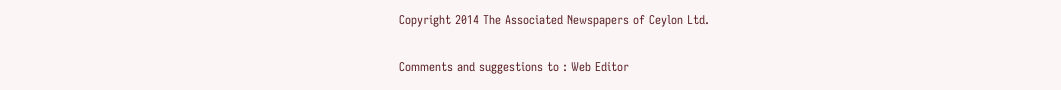Copyright 2014 The Associated Newspapers of Ceylon Ltd.

Comments and suggestions to : Web Editor